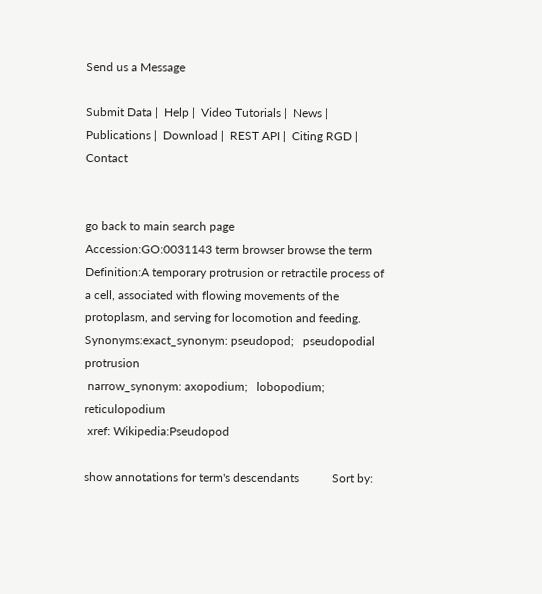Send us a Message

Submit Data |  Help |  Video Tutorials |  News |  Publications |  Download |  REST API |  Citing RGD |  Contact


go back to main search page
Accession:GO:0031143 term browser browse the term
Definition:A temporary protrusion or retractile process of a cell, associated with flowing movements of the protoplasm, and serving for locomotion and feeding.
Synonyms:exact_synonym: pseudopod;   pseudopodial protrusion
 narrow_synonym: axopodium;   lobopodium;   reticulopodium
 xref: Wikipedia:Pseudopod

show annotations for term's descendants           Sort by: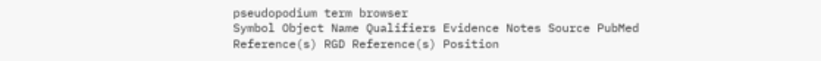pseudopodium term browser
Symbol Object Name Qualifiers Evidence Notes Source PubMed Reference(s) RGD Reference(s) Position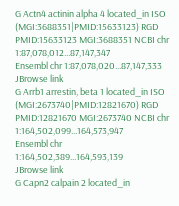G Actn4 actinin alpha 4 located_in ISO (MGI:3688351|PMID:15633123) RGD PMID:15633123 MGI:3688351 NCBI chr 1:87,078,012...87,147,347
Ensembl chr 1:87,078,020...87,147,333
JBrowse link
G Arrb1 arrestin, beta 1 located_in ISO (MGI:2673740|PMID:12821670) RGD PMID:12821670 MGI:2673740 NCBI chr 1:164,502,099...164,573,947
Ensembl chr 1:164,502,389...164,593,139
JBrowse link
G Capn2 calpain 2 located_in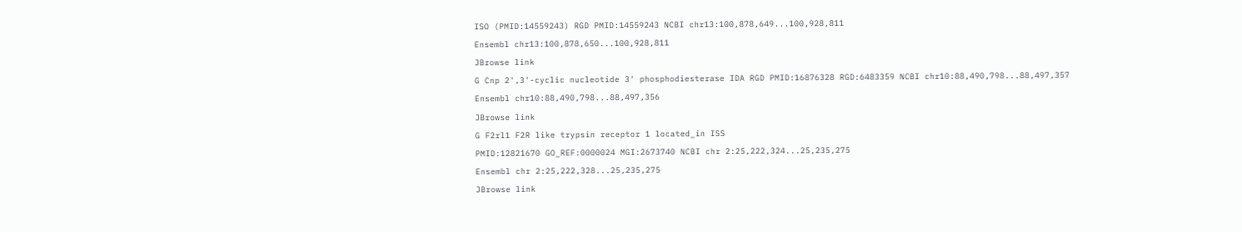ISO (PMID:14559243) RGD PMID:14559243 NCBI chr13:100,878,649...100,928,811
Ensembl chr13:100,878,650...100,928,811
JBrowse link
G Cnp 2',3'-cyclic nucleotide 3' phosphodiesterase IDA RGD PMID:16876328 RGD:6483359 NCBI chr10:88,490,798...88,497,357
Ensembl chr10:88,490,798...88,497,356
JBrowse link
G F2rl1 F2R like trypsin receptor 1 located_in ISS
PMID:12821670 GO_REF:0000024 MGI:2673740 NCBI chr 2:25,222,324...25,235,275
Ensembl chr 2:25,222,328...25,235,275
JBrowse link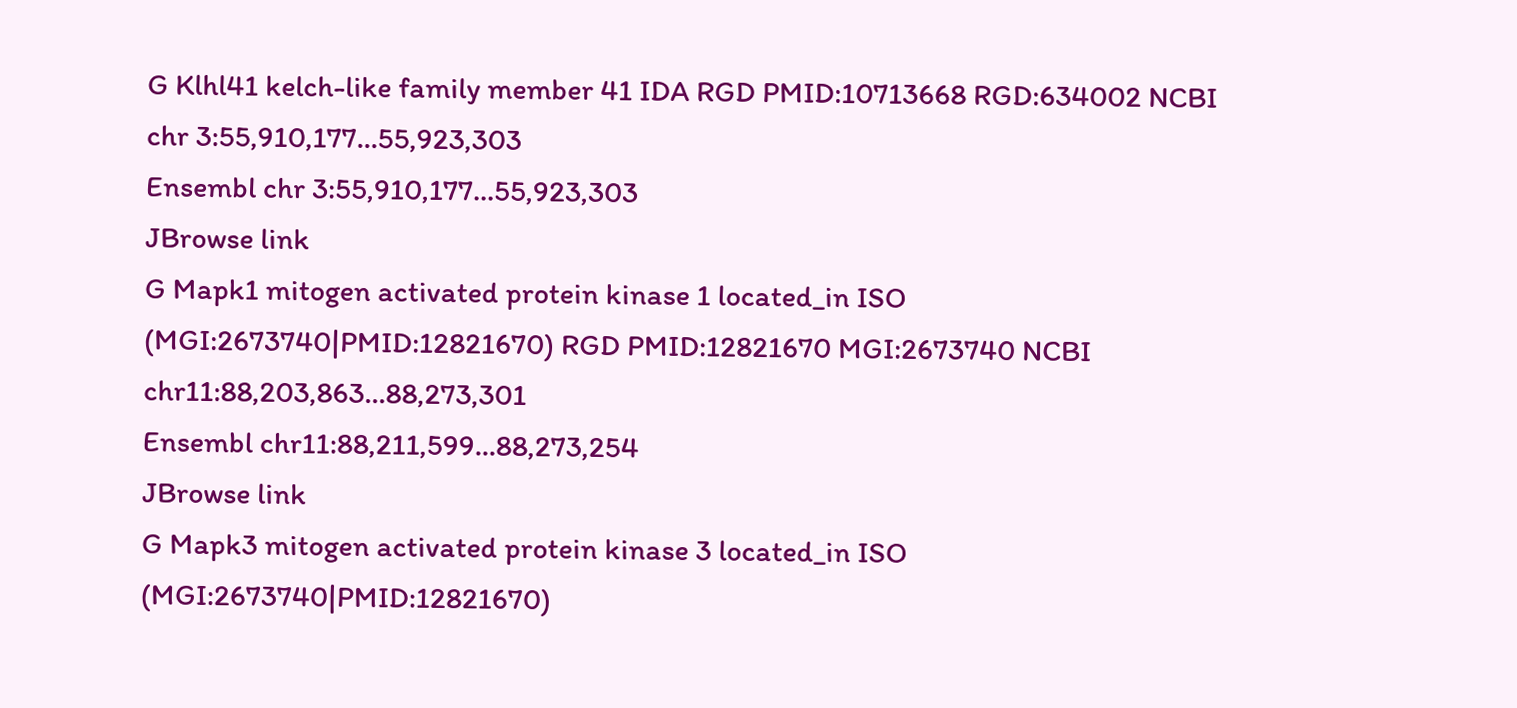G Klhl41 kelch-like family member 41 IDA RGD PMID:10713668 RGD:634002 NCBI chr 3:55,910,177...55,923,303
Ensembl chr 3:55,910,177...55,923,303
JBrowse link
G Mapk1 mitogen activated protein kinase 1 located_in ISO (MGI:2673740|PMID:12821670) RGD PMID:12821670 MGI:2673740 NCBI chr11:88,203,863...88,273,301
Ensembl chr11:88,211,599...88,273,254
JBrowse link
G Mapk3 mitogen activated protein kinase 3 located_in ISO (MGI:2673740|PMID:12821670)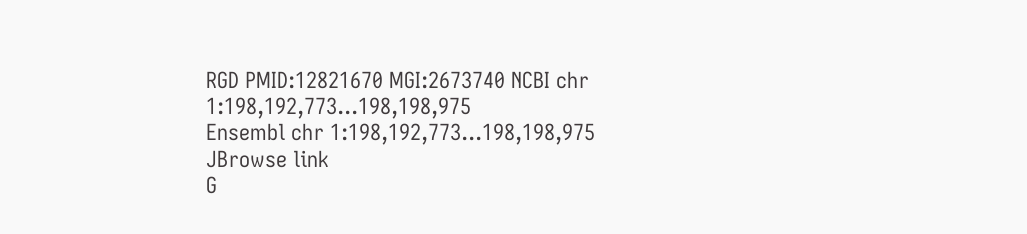RGD PMID:12821670 MGI:2673740 NCBI chr 1:198,192,773...198,198,975
Ensembl chr 1:198,192,773...198,198,975
JBrowse link
G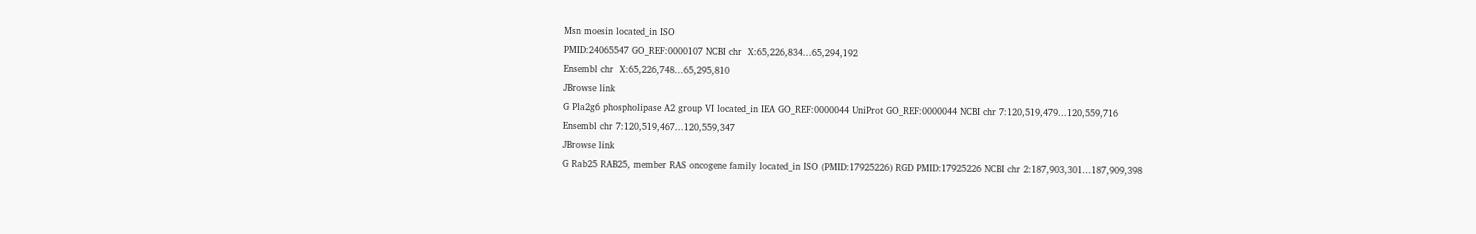Msn moesin located_in ISO
PMID:24065547 GO_REF:0000107 NCBI chr  X:65,226,834...65,294,192
Ensembl chr  X:65,226,748...65,295,810
JBrowse link
G Pla2g6 phospholipase A2 group VI located_in IEA GO_REF:0000044 UniProt GO_REF:0000044 NCBI chr 7:120,519,479...120,559,716
Ensembl chr 7:120,519,467...120,559,347
JBrowse link
G Rab25 RAB25, member RAS oncogene family located_in ISO (PMID:17925226) RGD PMID:17925226 NCBI chr 2:187,903,301...187,909,398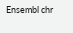Ensembl chr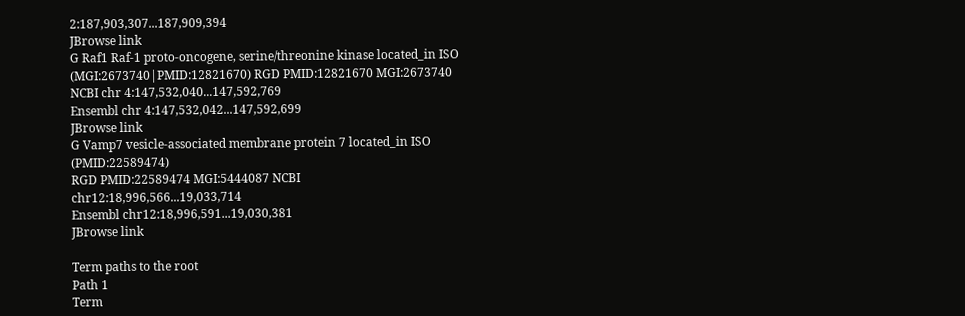2:187,903,307...187,909,394
JBrowse link
G Raf1 Raf-1 proto-oncogene, serine/threonine kinase located_in ISO (MGI:2673740|PMID:12821670) RGD PMID:12821670 MGI:2673740 NCBI chr 4:147,532,040...147,592,769
Ensembl chr 4:147,532,042...147,592,699
JBrowse link
G Vamp7 vesicle-associated membrane protein 7 located_in ISO (PMID:22589474)
RGD PMID:22589474 MGI:5444087 NCBI chr12:18,996,566...19,033,714
Ensembl chr12:18,996,591...19,030,381
JBrowse link

Term paths to the root
Path 1
Term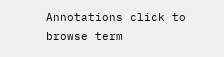Annotations click to browse term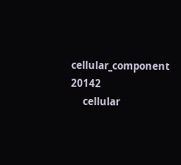cellular_component 20142
    cellular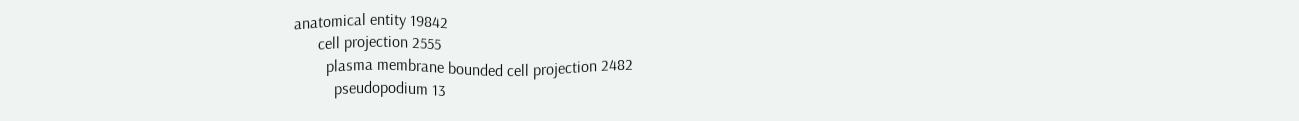anatomical entity 19842
      cell projection 2555
        plasma membrane bounded cell projection 2482
          pseudopodium 13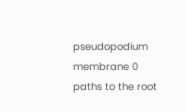pseudopodium membrane 0
paths to the root